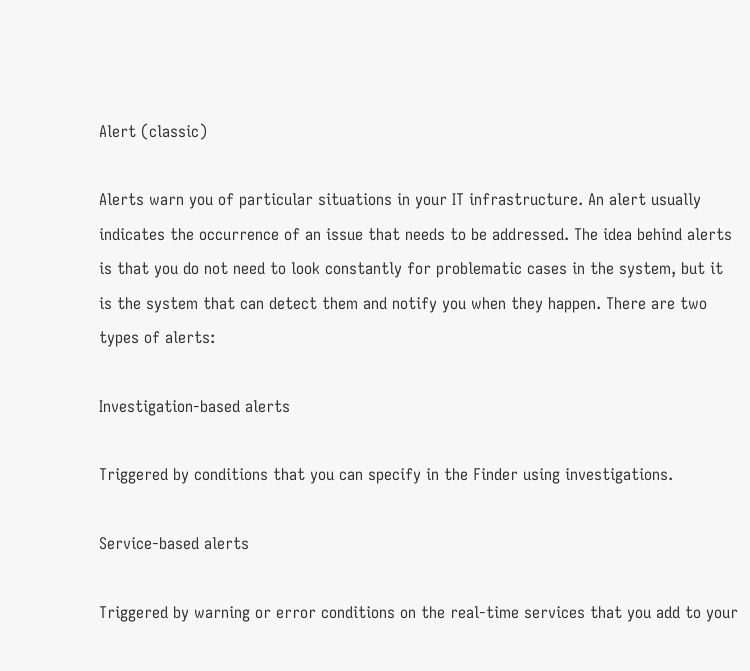Alert (classic)

Alerts warn you of particular situations in your IT infrastructure. An alert usually indicates the occurrence of an issue that needs to be addressed. The idea behind alerts is that you do not need to look constantly for problematic cases in the system, but it is the system that can detect them and notify you when they happen. There are two types of alerts:

Investigation-based alerts

Triggered by conditions that you can specify in the Finder using investigations.

Service-based alerts

Triggered by warning or error conditions on the real-time services that you add to your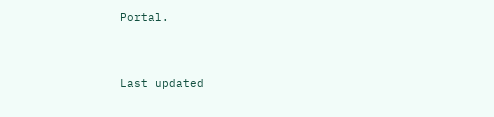Portal.


Last updated